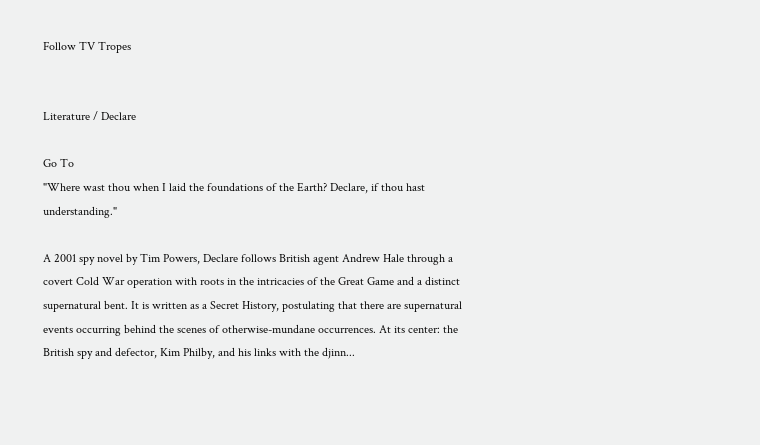Follow TV Tropes


Literature / Declare

Go To
"Where wast thou when I laid the foundations of the Earth? Declare, if thou hast understanding."

A 2001 spy novel by Tim Powers, Declare follows British agent Andrew Hale through a covert Cold War operation with roots in the intricacies of the Great Game and a distinct supernatural bent. It is written as a Secret History, postulating that there are supernatural events occurring behind the scenes of otherwise-mundane occurrences. At its center: the British spy and defector, Kim Philby, and his links with the djinn...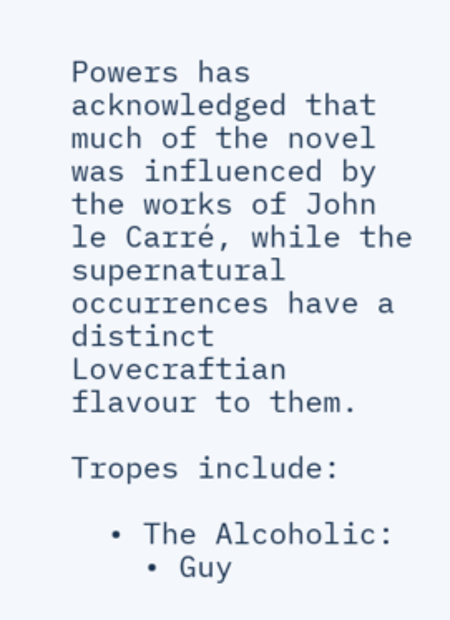Powers has acknowledged that much of the novel was influenced by the works of John le Carré, while the supernatural occurrences have a distinct Lovecraftian flavour to them.

Tropes include:

  • The Alcoholic:
    • Guy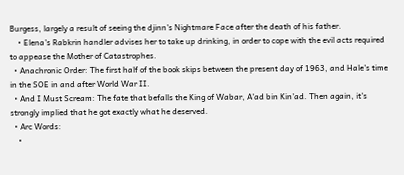Burgess, largely a result of seeing the djinn's Nightmare Face after the death of his father.
    • Elena's Rabkrin handler advises her to take up drinking, in order to cope with the evil acts required to appease the Mother of Catastrophes.
  • Anachronic Order: The first half of the book skips between the present day of 1963, and Hale's time in the SOE in and after World War II.
  • And I Must Scream: The fate that befalls the King of Wabar, A'ad bin Kin'ad. Then again, it's strongly implied that he got exactly what he deserved.
  • Arc Words:
    •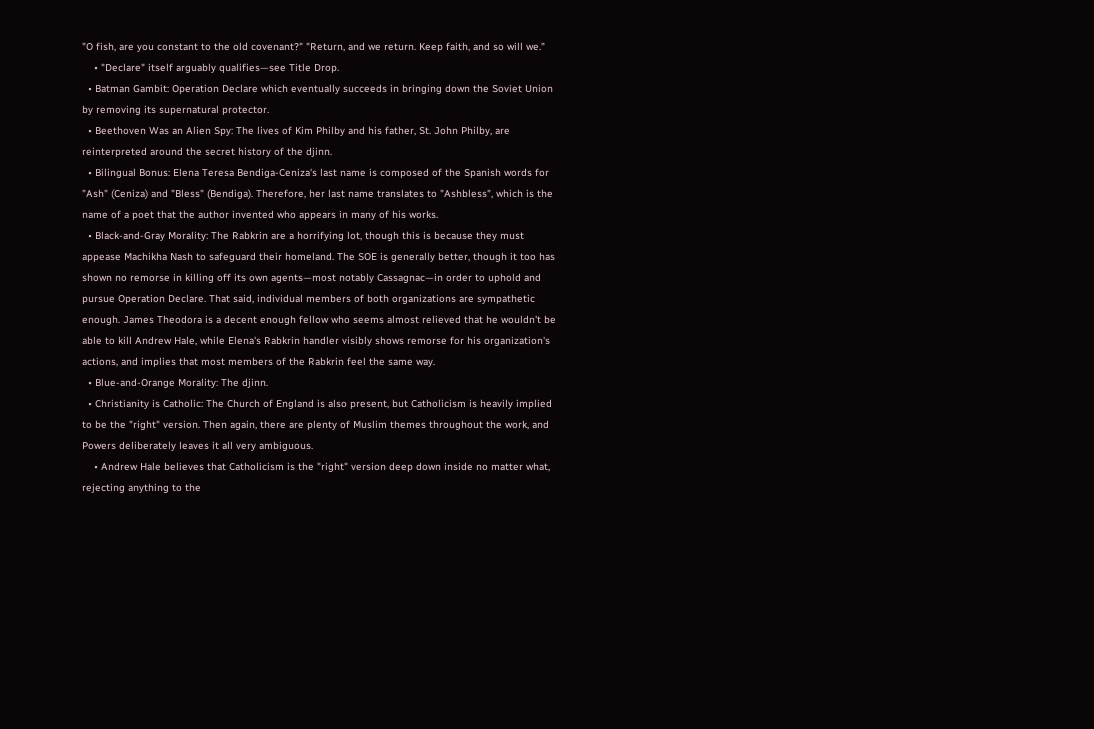"O fish, are you constant to the old covenant?" "Return, and we return. Keep faith, and so will we."
    • "Declare" itself arguably qualifies—see Title Drop.
  • Batman Gambit: Operation Declare which eventually succeeds in bringing down the Soviet Union by removing its supernatural protector.
  • Beethoven Was an Alien Spy: The lives of Kim Philby and his father, St. John Philby, are reinterpreted around the secret history of the djinn.
  • Bilingual Bonus: Elena Teresa Bendiga-Ceniza's last name is composed of the Spanish words for "Ash" (Ceniza) and "Bless" (Bendiga). Therefore, her last name translates to "Ashbless", which is the name of a poet that the author invented who appears in many of his works.
  • Black-and-Gray Morality: The Rabkrin are a horrifying lot, though this is because they must appease Machikha Nash to safeguard their homeland. The SOE is generally better, though it too has shown no remorse in killing off its own agents—most notably Cassagnac—in order to uphold and pursue Operation Declare. That said, individual members of both organizations are sympathetic enough. James Theodora is a decent enough fellow who seems almost relieved that he wouldn't be able to kill Andrew Hale, while Elena's Rabkrin handler visibly shows remorse for his organization's actions, and implies that most members of the Rabkrin feel the same way.
  • Blue-and-Orange Morality: The djinn.
  • Christianity is Catholic: The Church of England is also present, but Catholicism is heavily implied to be the "right" version. Then again, there are plenty of Muslim themes throughout the work, and Powers deliberately leaves it all very ambiguous.
    • Andrew Hale believes that Catholicism is the "right" version deep down inside no matter what, rejecting anything to the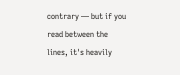contrary — but if you read between the lines, it's heavily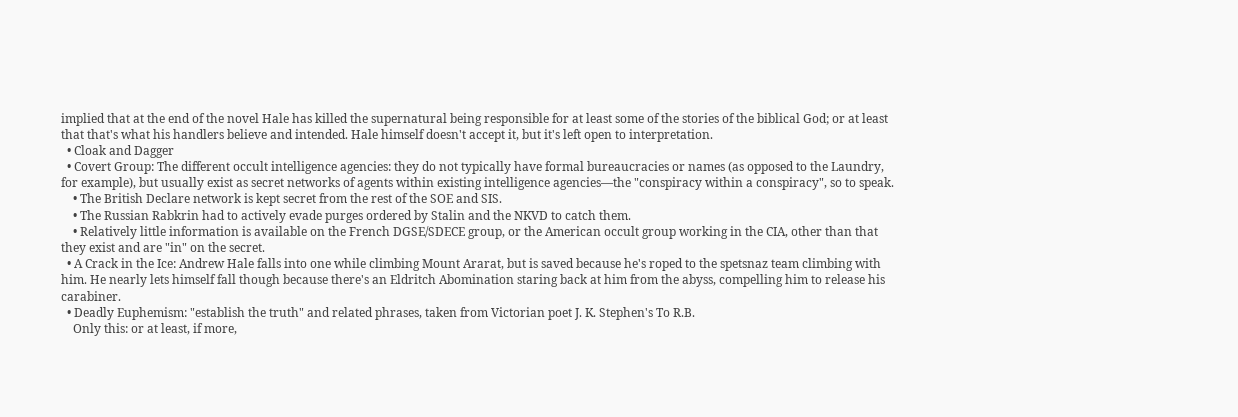implied that at the end of the novel Hale has killed the supernatural being responsible for at least some of the stories of the biblical God; or at least that that's what his handlers believe and intended. Hale himself doesn't accept it, but it's left open to interpretation.
  • Cloak and Dagger
  • Covert Group: The different occult intelligence agencies: they do not typically have formal bureaucracies or names (as opposed to the Laundry, for example), but usually exist as secret networks of agents within existing intelligence agencies—the "conspiracy within a conspiracy", so to speak.
    • The British Declare network is kept secret from the rest of the SOE and SIS.
    • The Russian Rabkrin had to actively evade purges ordered by Stalin and the NKVD to catch them.
    • Relatively little information is available on the French DGSE/SDECE group, or the American occult group working in the CIA, other than that they exist and are "in" on the secret.
  • A Crack in the Ice: Andrew Hale falls into one while climbing Mount Ararat, but is saved because he's roped to the spetsnaz team climbing with him. He nearly lets himself fall though because there's an Eldritch Abomination staring back at him from the abyss, compelling him to release his carabiner.
  • Deadly Euphemism: "establish the truth" and related phrases, taken from Victorian poet J. K. Stephen's To R.B.
    Only this: or at least, if more,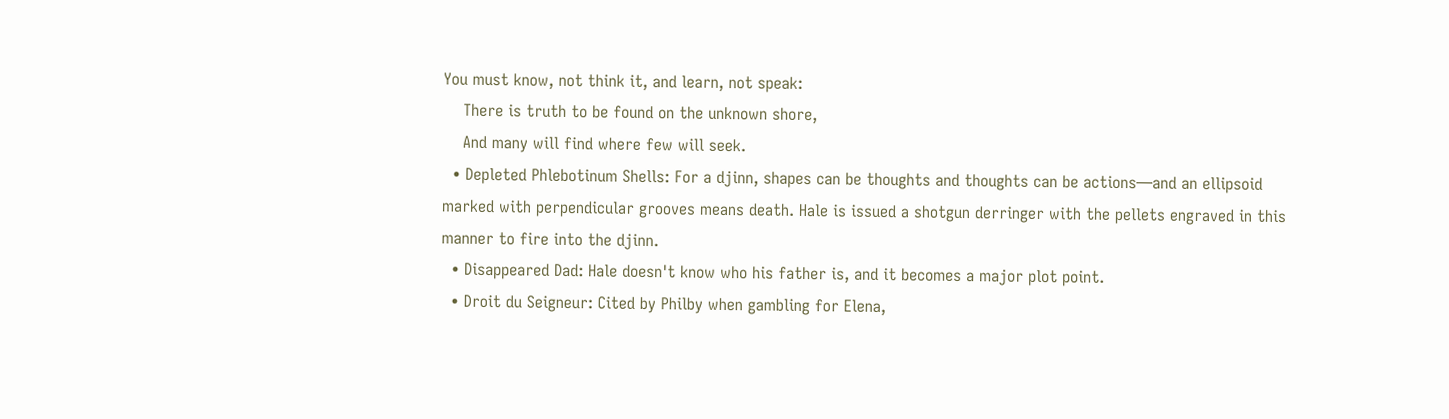You must know, not think it, and learn, not speak:
    There is truth to be found on the unknown shore,
    And many will find where few will seek.
  • Depleted Phlebotinum Shells: For a djinn, shapes can be thoughts and thoughts can be actions—and an ellipsoid marked with perpendicular grooves means death. Hale is issued a shotgun derringer with the pellets engraved in this manner to fire into the djinn.
  • Disappeared Dad: Hale doesn't know who his father is, and it becomes a major plot point.
  • Droit du Seigneur: Cited by Philby when gambling for Elena,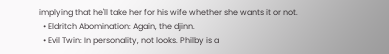implying that he'll take her for his wife whether she wants it or not.
  • Eldritch Abomination: Again, the djinn.
  • Evil Twin: In personality, not looks. Philby is a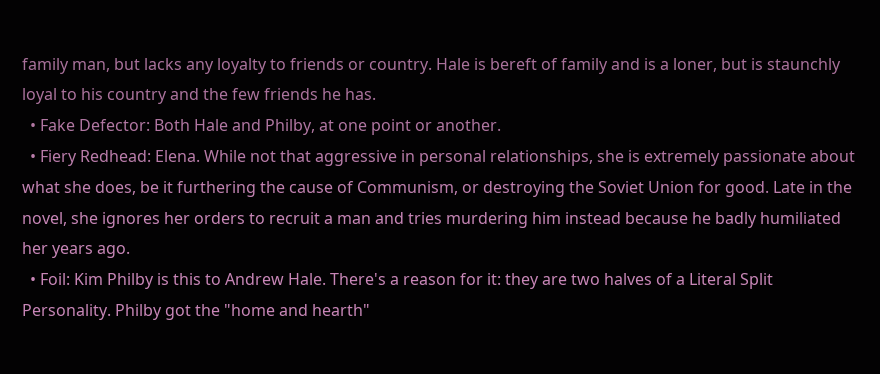family man, but lacks any loyalty to friends or country. Hale is bereft of family and is a loner, but is staunchly loyal to his country and the few friends he has.
  • Fake Defector: Both Hale and Philby, at one point or another.
  • Fiery Redhead: Elena. While not that aggressive in personal relationships, she is extremely passionate about what she does, be it furthering the cause of Communism, or destroying the Soviet Union for good. Late in the novel, she ignores her orders to recruit a man and tries murdering him instead because he badly humiliated her years ago.
  • Foil: Kim Philby is this to Andrew Hale. There's a reason for it: they are two halves of a Literal Split Personality. Philby got the "home and hearth"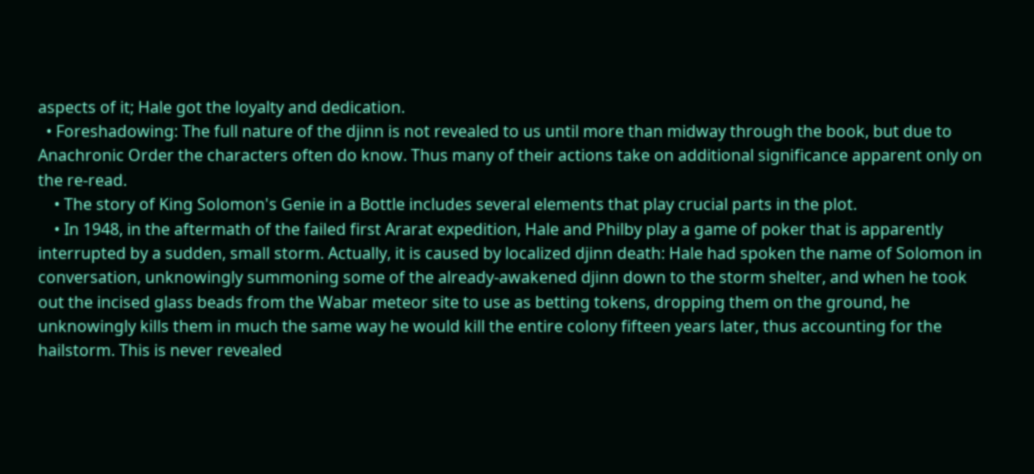aspects of it; Hale got the loyalty and dedication.
  • Foreshadowing: The full nature of the djinn is not revealed to us until more than midway through the book, but due to Anachronic Order the characters often do know. Thus many of their actions take on additional significance apparent only on the re-read.
    • The story of King Solomon's Genie in a Bottle includes several elements that play crucial parts in the plot.
    • In 1948, in the aftermath of the failed first Ararat expedition, Hale and Philby play a game of poker that is apparently interrupted by a sudden, small storm. Actually, it is caused by localized djinn death: Hale had spoken the name of Solomon in conversation, unknowingly summoning some of the already-awakened djinn down to the storm shelter, and when he took out the incised glass beads from the Wabar meteor site to use as betting tokens, dropping them on the ground, he unknowingly kills them in much the same way he would kill the entire colony fifteen years later, thus accounting for the hailstorm. This is never revealed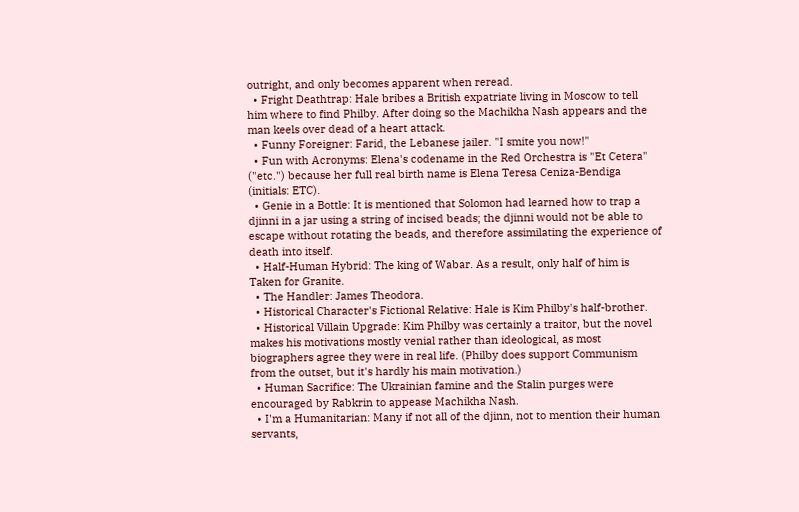outright, and only becomes apparent when reread.
  • Fright Deathtrap: Hale bribes a British expatriate living in Moscow to tell him where to find Philby. After doing so the Machikha Nash appears and the man keels over dead of a heart attack.
  • Funny Foreigner: Farid, the Lebanese jailer. "I smite you now!"
  • Fun with Acronyms: Elena's codename in the Red Orchestra is "Et Cetera" ("etc.") because her full real birth name is Elena Teresa Ceniza-Bendiga (initials: ETC).
  • Genie in a Bottle: It is mentioned that Solomon had learned how to trap a djinni in a jar using a string of incised beads; the djinni would not be able to escape without rotating the beads, and therefore assimilating the experience of death into itself.
  • Half-Human Hybrid: The king of Wabar. As a result, only half of him is Taken for Granite.
  • The Handler: James Theodora.
  • Historical Character's Fictional Relative: Hale is Kim Philby's half-brother.
  • Historical Villain Upgrade: Kim Philby was certainly a traitor, but the novel makes his motivations mostly venial rather than ideological, as most biographers agree they were in real life. (Philby does support Communism from the outset, but it's hardly his main motivation.)
  • Human Sacrifice: The Ukrainian famine and the Stalin purges were encouraged by Rabkrin to appease Machikha Nash.
  • I'm a Humanitarian: Many if not all of the djinn, not to mention their human servants,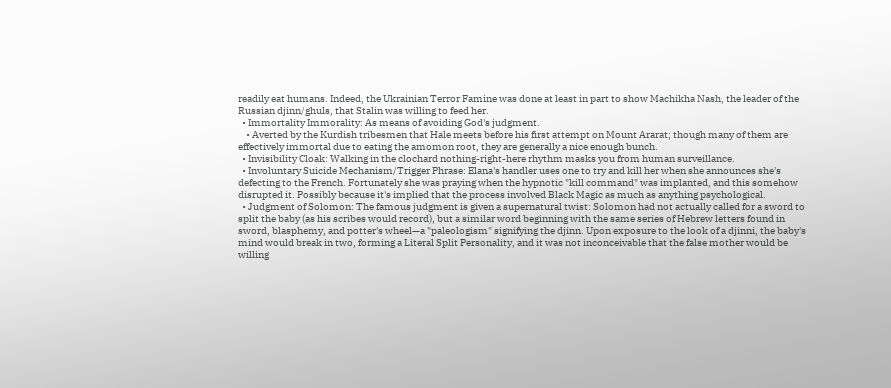readily eat humans. Indeed, the Ukrainian Terror Famine was done at least in part to show Machikha Nash, the leader of the Russian djinn/ghuls, that Stalin was willing to feed her.
  • Immortality Immorality: As means of avoiding God's judgment.
    • Averted by the Kurdish tribesmen that Hale meets before his first attempt on Mount Ararat; though many of them are effectively immortal due to eating the amomon root, they are generally a nice enough bunch.
  • Invisibility Cloak: Walking in the clochard nothing-right-here rhythm masks you from human surveillance.
  • Involuntary Suicide Mechanism/Trigger Phrase: Elana's handler uses one to try and kill her when she announces she's defecting to the French. Fortunately she was praying when the hypnotic "kill command" was implanted, and this somehow disrupted it. Possibly because it's implied that the process involved Black Magic as much as anything psychological.
  • Judgment of Solomon: The famous judgment is given a supernatural twist: Solomon had not actually called for a sword to split the baby (as his scribes would record), but a similar word beginning with the same series of Hebrew letters found in sword, blasphemy, and potter's wheel—a "paleologism" signifying the djinn. Upon exposure to the look of a djinni, the baby's mind would break in two, forming a Literal Split Personality, and it was not inconceivable that the false mother would be willing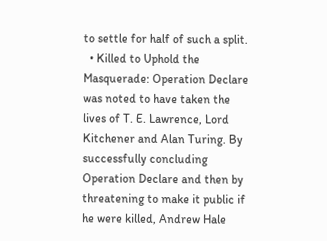to settle for half of such a split.
  • Killed to Uphold the Masquerade: Operation Declare was noted to have taken the lives of T. E. Lawrence, Lord Kitchener and Alan Turing. By successfully concluding Operation Declare and then by threatening to make it public if he were killed, Andrew Hale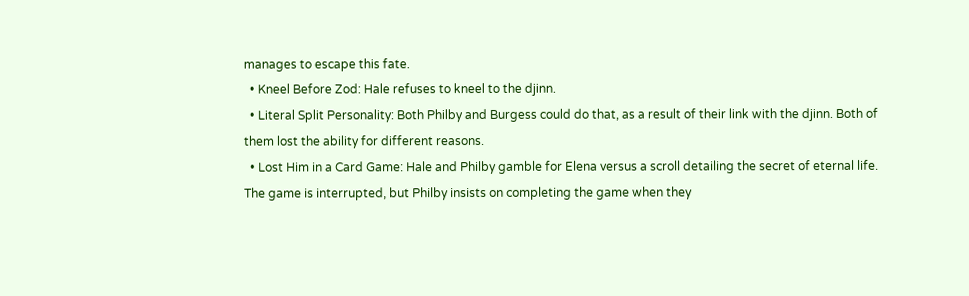manages to escape this fate.
  • Kneel Before Zod: Hale refuses to kneel to the djinn.
  • Literal Split Personality: Both Philby and Burgess could do that, as a result of their link with the djinn. Both of them lost the ability for different reasons.
  • Lost Him in a Card Game: Hale and Philby gamble for Elena versus a scroll detailing the secret of eternal life. The game is interrupted, but Philby insists on completing the game when they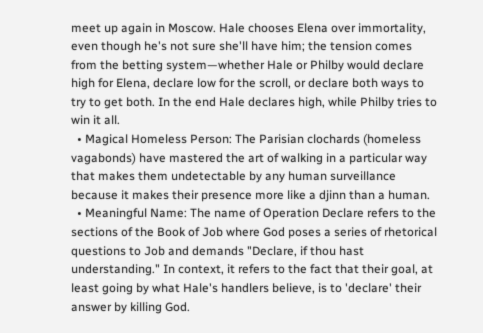meet up again in Moscow. Hale chooses Elena over immortality, even though he's not sure she'll have him; the tension comes from the betting system—whether Hale or Philby would declare high for Elena, declare low for the scroll, or declare both ways to try to get both. In the end Hale declares high, while Philby tries to win it all.
  • Magical Homeless Person: The Parisian clochards (homeless vagabonds) have mastered the art of walking in a particular way that makes them undetectable by any human surveillance because it makes their presence more like a djinn than a human.
  • Meaningful Name: The name of Operation Declare refers to the sections of the Book of Job where God poses a series of rhetorical questions to Job and demands "Declare, if thou hast understanding." In context, it refers to the fact that their goal, at least going by what Hale's handlers believe, is to 'declare' their answer by killing God.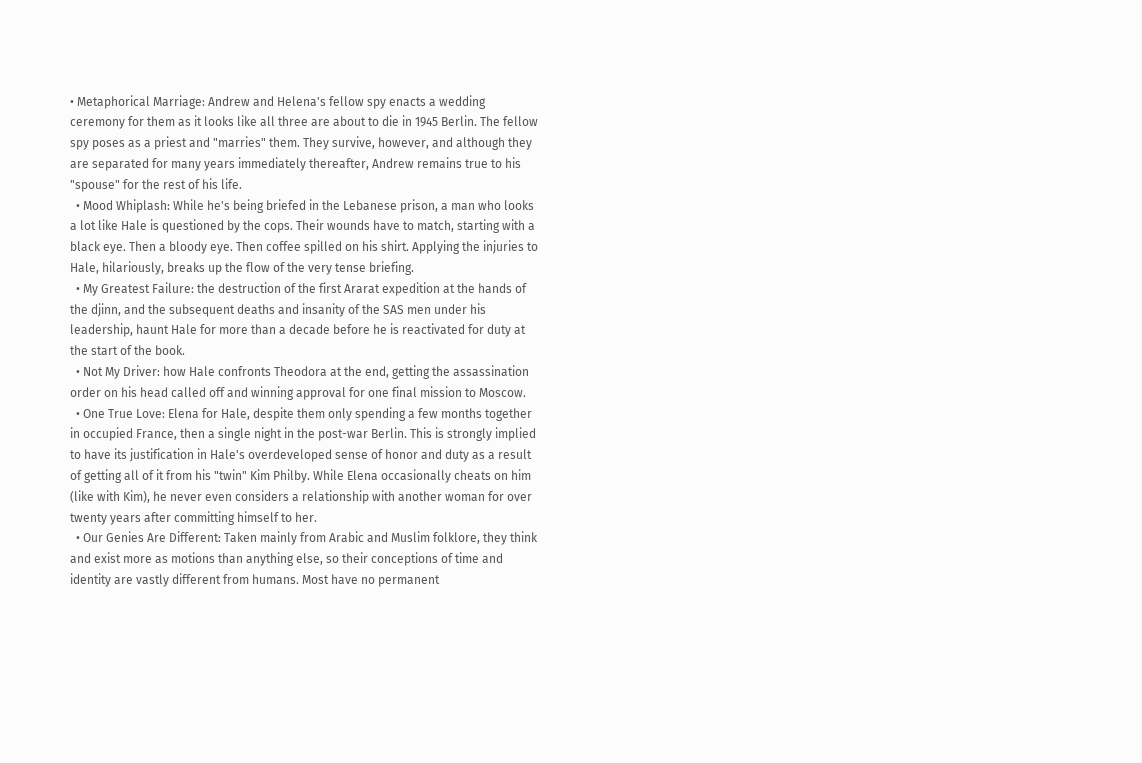• Metaphorical Marriage: Andrew and Helena's fellow spy enacts a wedding ceremony for them as it looks like all three are about to die in 1945 Berlin. The fellow spy poses as a priest and "marries" them. They survive, however, and although they are separated for many years immediately thereafter, Andrew remains true to his "spouse" for the rest of his life.
  • Mood Whiplash: While he's being briefed in the Lebanese prison, a man who looks a lot like Hale is questioned by the cops. Their wounds have to match, starting with a black eye. Then a bloody eye. Then coffee spilled on his shirt. Applying the injuries to Hale, hilariously, breaks up the flow of the very tense briefing.
  • My Greatest Failure: the destruction of the first Ararat expedition at the hands of the djinn, and the subsequent deaths and insanity of the SAS men under his leadership, haunt Hale for more than a decade before he is reactivated for duty at the start of the book.
  • Not My Driver: how Hale confronts Theodora at the end, getting the assassination order on his head called off and winning approval for one final mission to Moscow.
  • One True Love: Elena for Hale, despite them only spending a few months together in occupied France, then a single night in the post-war Berlin. This is strongly implied to have its justification in Hale's overdeveloped sense of honor and duty as a result of getting all of it from his "twin" Kim Philby. While Elena occasionally cheats on him (like with Kim), he never even considers a relationship with another woman for over twenty years after committing himself to her.
  • Our Genies Are Different: Taken mainly from Arabic and Muslim folklore, they think and exist more as motions than anything else, so their conceptions of time and identity are vastly different from humans. Most have no permanent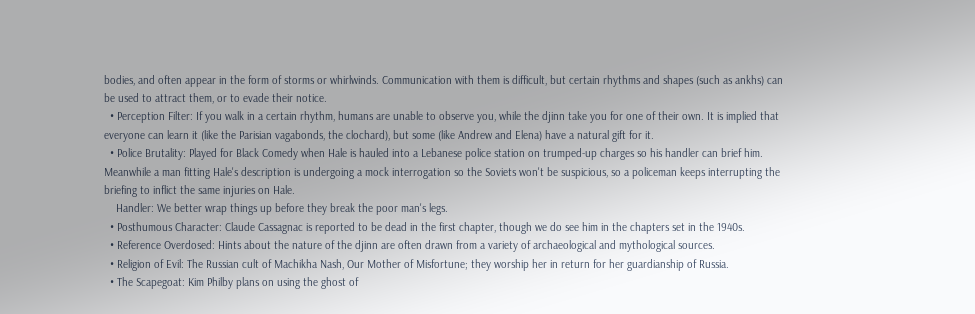bodies, and often appear in the form of storms or whirlwinds. Communication with them is difficult, but certain rhythms and shapes (such as ankhs) can be used to attract them, or to evade their notice.
  • Perception Filter: If you walk in a certain rhythm, humans are unable to observe you, while the djinn take you for one of their own. It is implied that everyone can learn it (like the Parisian vagabonds, the clochard), but some (like Andrew and Elena) have a natural gift for it.
  • Police Brutality: Played for Black Comedy when Hale is hauled into a Lebanese police station on trumped-up charges so his handler can brief him. Meanwhile a man fitting Hale's description is undergoing a mock interrogation so the Soviets won't be suspicious, so a policeman keeps interrupting the briefing to inflict the same injuries on Hale.
    Handler: We better wrap things up before they break the poor man's legs.
  • Posthumous Character: Claude Cassagnac is reported to be dead in the first chapter, though we do see him in the chapters set in the 1940s.
  • Reference Overdosed: Hints about the nature of the djinn are often drawn from a variety of archaeological and mythological sources.
  • Religion of Evil: The Russian cult of Machikha Nash, Our Mother of Misfortune; they worship her in return for her guardianship of Russia.
  • The Scapegoat: Kim Philby plans on using the ghost of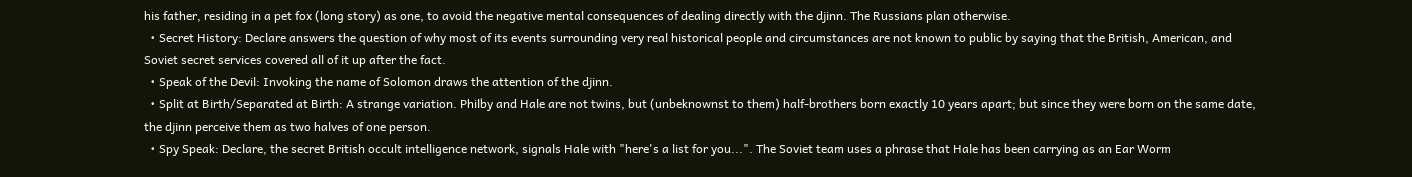his father, residing in a pet fox (long story) as one, to avoid the negative mental consequences of dealing directly with the djinn. The Russians plan otherwise.
  • Secret History: Declare answers the question of why most of its events surrounding very real historical people and circumstances are not known to public by saying that the British, American, and Soviet secret services covered all of it up after the fact.
  • Speak of the Devil: Invoking the name of Solomon draws the attention of the djinn.
  • Split at Birth/Separated at Birth: A strange variation. Philby and Hale are not twins, but (unbeknownst to them) half-brothers born exactly 10 years apart; but since they were born on the same date, the djinn perceive them as two halves of one person.
  • Spy Speak: Declare, the secret British occult intelligence network, signals Hale with "here's a list for you...". The Soviet team uses a phrase that Hale has been carrying as an Ear Worm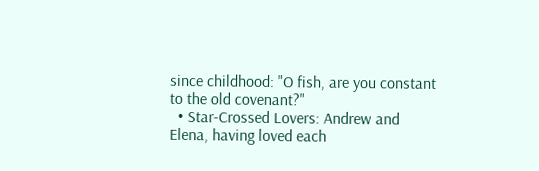since childhood: "O fish, are you constant to the old covenant?"
  • Star-Crossed Lovers: Andrew and Elena, having loved each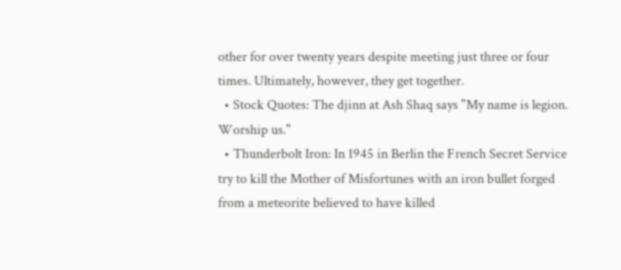other for over twenty years despite meeting just three or four times. Ultimately, however, they get together.
  • Stock Quotes: The djinn at Ash Shaq says "My name is legion. Worship us."
  • Thunderbolt Iron: In 1945 in Berlin the French Secret Service try to kill the Mother of Misfortunes with an iron bullet forged from a meteorite believed to have killed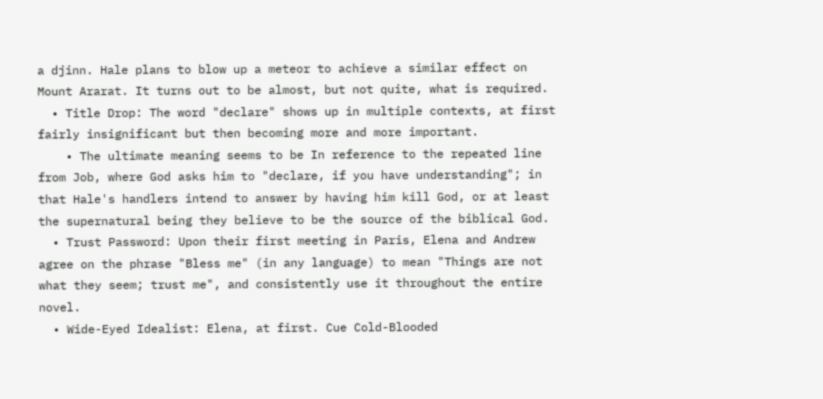a djinn. Hale plans to blow up a meteor to achieve a similar effect on Mount Ararat. It turns out to be almost, but not quite, what is required.
  • Title Drop: The word "declare" shows up in multiple contexts, at first fairly insignificant but then becoming more and more important.
    • The ultimate meaning seems to be In reference to the repeated line from Job, where God asks him to "declare, if you have understanding"; in that Hale's handlers intend to answer by having him kill God, or at least the supernatural being they believe to be the source of the biblical God.
  • Trust Password: Upon their first meeting in Paris, Elena and Andrew agree on the phrase "Bless me" (in any language) to mean "Things are not what they seem; trust me", and consistently use it throughout the entire novel.
  • Wide-Eyed Idealist: Elena, at first. Cue Cold-Blooded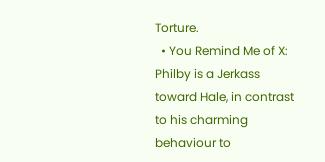Torture.
  • You Remind Me of X: Philby is a Jerkass toward Hale, in contrast to his charming behaviour to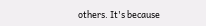others. It's because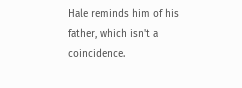Hale reminds him of his father, which isn't a coincidence.